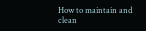How to maintain and clean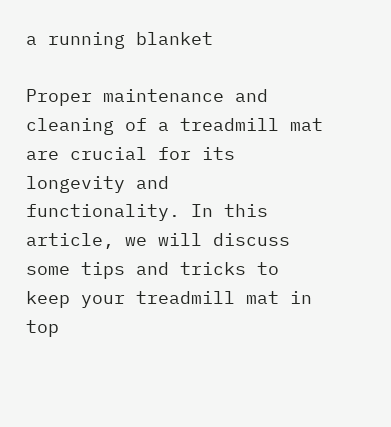a running blanket

Proper maintenance and cleaning of a treadmill mat are crucial for its longevity and functionality. In this article, we will discuss some tips and tricks to keep your treadmill mat in top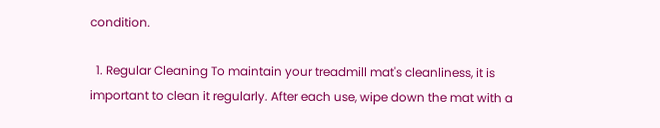condition.

  1. Regular Cleaning To maintain your treadmill mat's cleanliness, it is important to clean it regularly. After each use, wipe down the mat with a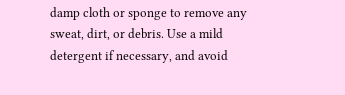damp cloth or sponge to remove any sweat, dirt, or debris. Use a mild detergent if necessary, and avoid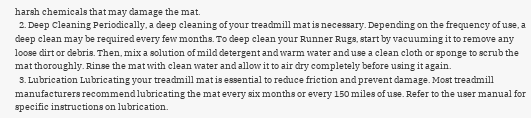harsh chemicals that may damage the mat.
  2. Deep Cleaning Periodically, a deep cleaning of your treadmill mat is necessary. Depending on the frequency of use, a deep clean may be required every few months. To deep clean your Runner Rugs, start by vacuuming it to remove any loose dirt or debris. Then, mix a solution of mild detergent and warm water and use a clean cloth or sponge to scrub the mat thoroughly. Rinse the mat with clean water and allow it to air dry completely before using it again.
  3. Lubrication Lubricating your treadmill mat is essential to reduce friction and prevent damage. Most treadmill manufacturers recommend lubricating the mat every six months or every 150 miles of use. Refer to the user manual for specific instructions on lubrication.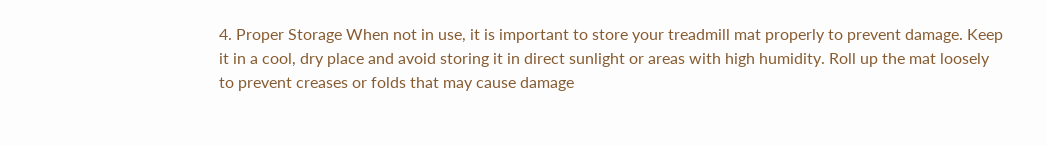4. Proper Storage When not in use, it is important to store your treadmill mat properly to prevent damage. Keep it in a cool, dry place and avoid storing it in direct sunlight or areas with high humidity. Roll up the mat loosely to prevent creases or folds that may cause damage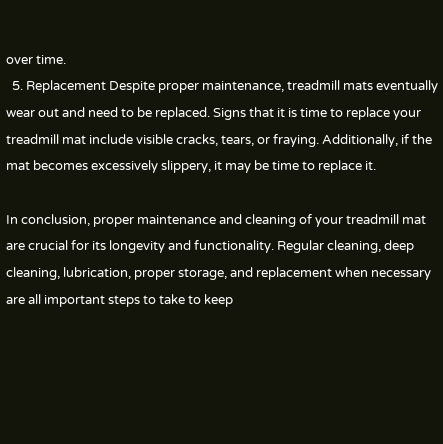over time.
  5. Replacement Despite proper maintenance, treadmill mats eventually wear out and need to be replaced. Signs that it is time to replace your treadmill mat include visible cracks, tears, or fraying. Additionally, if the mat becomes excessively slippery, it may be time to replace it.

In conclusion, proper maintenance and cleaning of your treadmill mat are crucial for its longevity and functionality. Regular cleaning, deep cleaning, lubrication, proper storage, and replacement when necessary are all important steps to take to keep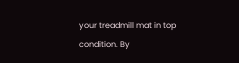your treadmill mat in top condition. By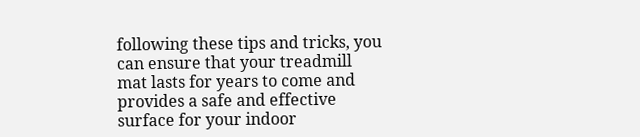following these tips and tricks, you can ensure that your treadmill mat lasts for years to come and provides a safe and effective surface for your indoor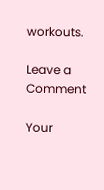workouts.

Leave a Comment

Your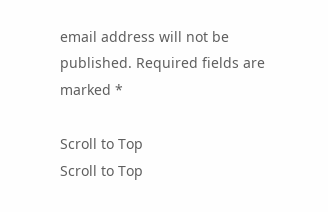email address will not be published. Required fields are marked *

Scroll to Top
Scroll to Top